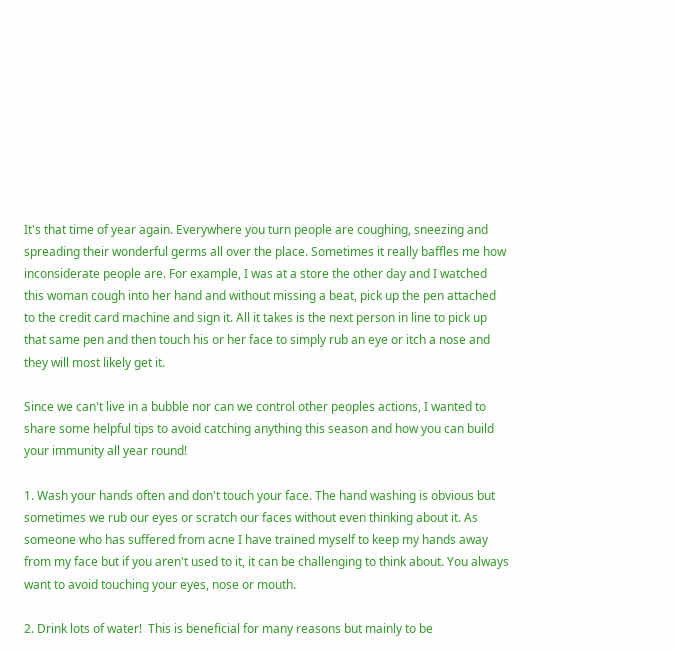It's that time of year again. Everywhere you turn people are coughing, sneezing and spreading their wonderful germs all over the place. Sometimes it really baffles me how inconsiderate people are. For example, I was at a store the other day and I watched this woman cough into her hand and without missing a beat, pick up the pen attached to the credit card machine and sign it. All it takes is the next person in line to pick up that same pen and then touch his or her face to simply rub an eye or itch a nose and they will most likely get it.

Since we can't live in a bubble nor can we control other peoples actions, I wanted to share some helpful tips to avoid catching anything this season and how you can build your immunity all year round!

1. Wash your hands often and don't touch your face. The hand washing is obvious but sometimes we rub our eyes or scratch our faces without even thinking about it. As someone who has suffered from acne I have trained myself to keep my hands away from my face but if you aren't used to it, it can be challenging to think about. You always want to avoid touching your eyes, nose or mouth.

2. Drink lots of water!  This is beneficial for many reasons but mainly to be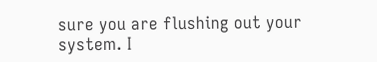sure you are flushing out your system. I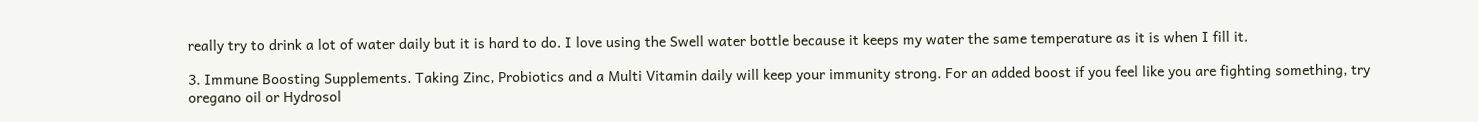really try to drink a lot of water daily but it is hard to do. I love using the Swell water bottle because it keeps my water the same temperature as it is when I fill it.

3. Immune Boosting Supplements. Taking Zinc, Probiotics and a Multi Vitamin daily will keep your immunity strong. For an added boost if you feel like you are fighting something, try oregano oil or Hydrosol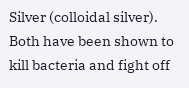Silver (colloidal silver). Both have been shown to kill bacteria and fight off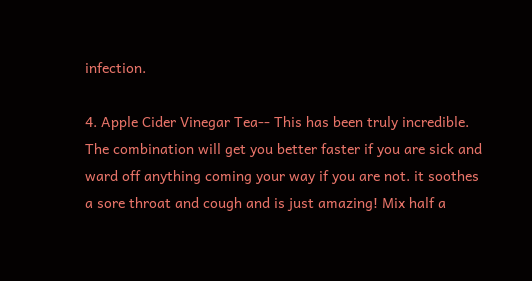infection.

4. Apple Cider Vinegar Tea-- This has been truly incredible. The combination will get you better faster if you are sick and ward off anything coming your way if you are not. it soothes a sore throat and cough and is just amazing! Mix half a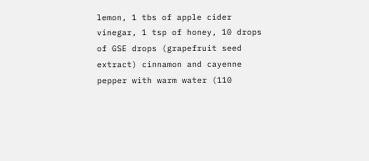lemon, 1 tbs of apple cider vinegar, 1 tsp of honey, 10 drops of GSE drops (grapefruit seed extract) cinnamon and cayenne pepper with warm water (110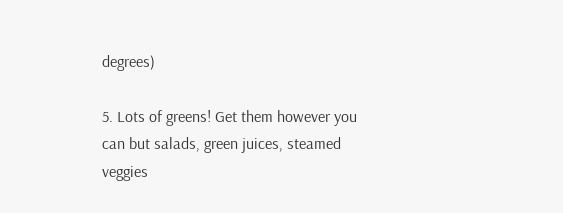degrees)

5. Lots of greens! Get them however you can but salads, green juices, steamed veggies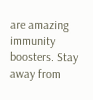are amazing immunity boosters. Stay away from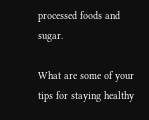processed foods and sugar.

What are some of your tips for staying healthy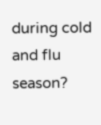during cold and flu season?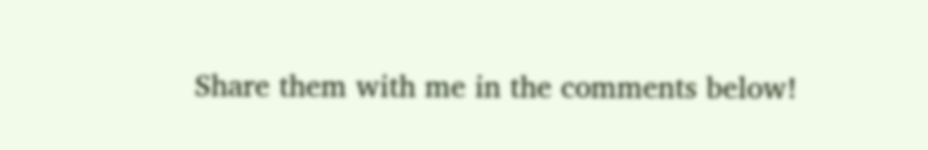Share them with me in the comments below!